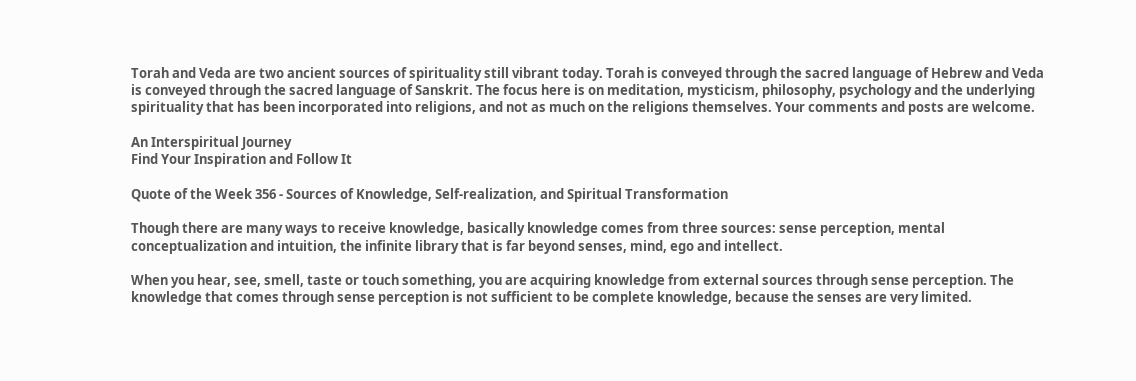Torah and Veda are two ancient sources of spirituality still vibrant today. Torah is conveyed through the sacred language of Hebrew and Veda is conveyed through the sacred language of Sanskrit. The focus here is on meditation, mysticism, philosophy, psychology and the underlying spirituality that has been incorporated into religions, and not as much on the religions themselves. Your comments and posts are welcome.

An Interspiritual Journey
Find Your Inspiration and Follow It

Quote of the Week 356 - Sources of Knowledge, Self-realization, and Spiritual Transformation

Though there are many ways to receive knowledge, basically knowledge comes from three sources: sense perception, mental conceptualization and intuition, the infinite library that is far beyond senses, mind, ego and intellect.

When you hear, see, smell, taste or touch something, you are acquiring knowledge from external sources through sense perception. The knowledge that comes through sense perception is not sufficient to be complete knowledge, because the senses are very limited.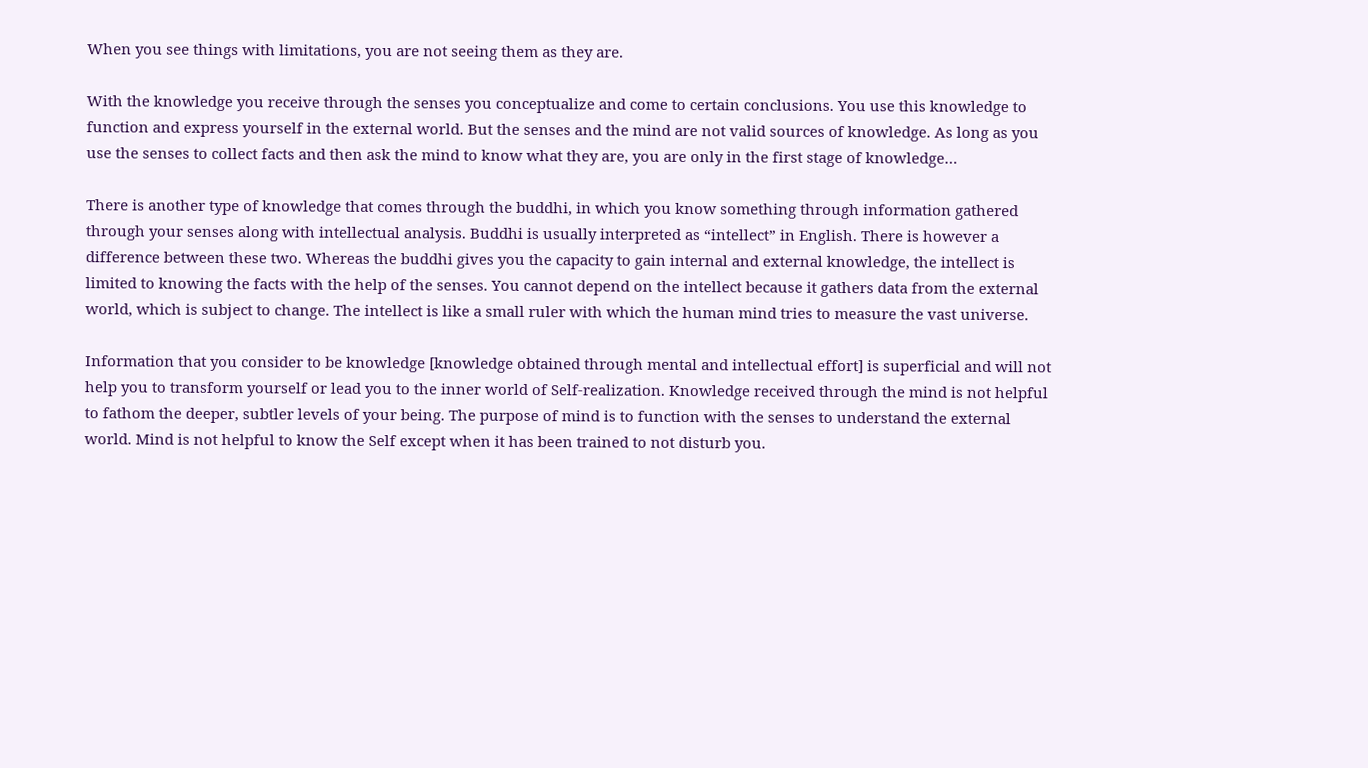When you see things with limitations, you are not seeing them as they are.

With the knowledge you receive through the senses you conceptualize and come to certain conclusions. You use this knowledge to function and express yourself in the external world. But the senses and the mind are not valid sources of knowledge. As long as you use the senses to collect facts and then ask the mind to know what they are, you are only in the first stage of knowledge…

There is another type of knowledge that comes through the buddhi, in which you know something through information gathered through your senses along with intellectual analysis. Buddhi is usually interpreted as “intellect” in English. There is however a difference between these two. Whereas the buddhi gives you the capacity to gain internal and external knowledge, the intellect is limited to knowing the facts with the help of the senses. You cannot depend on the intellect because it gathers data from the external world, which is subject to change. The intellect is like a small ruler with which the human mind tries to measure the vast universe.

Information that you consider to be knowledge [knowledge obtained through mental and intellectual effort] is superficial and will not help you to transform yourself or lead you to the inner world of Self-realization. Knowledge received through the mind is not helpful to fathom the deeper, subtler levels of your being. The purpose of mind is to function with the senses to understand the external world. Mind is not helpful to know the Self except when it has been trained to not disturb you.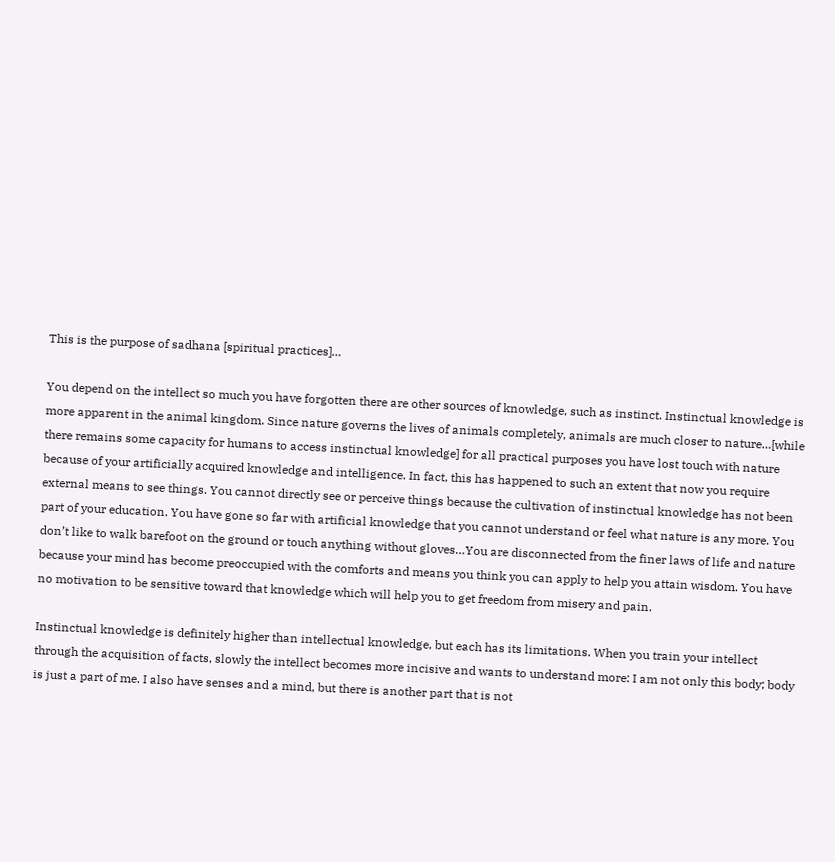This is the purpose of sadhana [spiritual practices]…

You depend on the intellect so much you have forgotten there are other sources of knowledge, such as instinct. Instinctual knowledge is more apparent in the animal kingdom. Since nature governs the lives of animals completely, animals are much closer to nature…[while there remains some capacity for humans to access instinctual knowledge] for all practical purposes you have lost touch with nature because of your artificially acquired knowledge and intelligence. In fact, this has happened to such an extent that now you require external means to see things. You cannot directly see or perceive things because the cultivation of instinctual knowledge has not been part of your education. You have gone so far with artificial knowledge that you cannot understand or feel what nature is any more. You don’t like to walk barefoot on the ground or touch anything without gloves…You are disconnected from the finer laws of life and nature because your mind has become preoccupied with the comforts and means you think you can apply to help you attain wisdom. You have no motivation to be sensitive toward that knowledge which will help you to get freedom from misery and pain.

Instinctual knowledge is definitely higher than intellectual knowledge, but each has its limitations. When you train your intellect through the acquisition of facts, slowly the intellect becomes more incisive and wants to understand more: I am not only this body; body is just a part of me. I also have senses and a mind, but there is another part that is not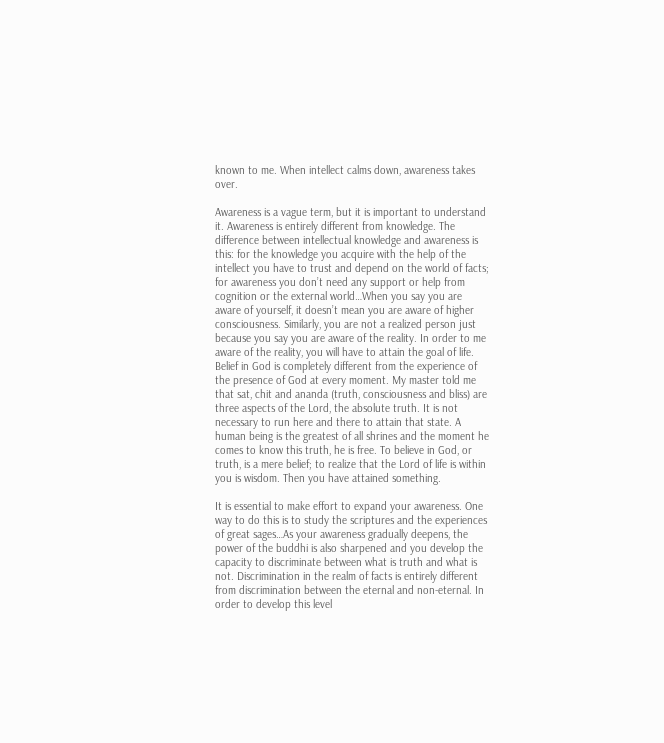known to me. When intellect calms down, awareness takes over.

Awareness is a vague term, but it is important to understand it. Awareness is entirely different from knowledge. The difference between intellectual knowledge and awareness is this: for the knowledge you acquire with the help of the intellect you have to trust and depend on the world of facts; for awareness you don’t need any support or help from cognition or the external world…When you say you are aware of yourself, it doesn’t mean you are aware of higher consciousness. Similarly, you are not a realized person just because you say you are aware of the reality. In order to me aware of the reality, you will have to attain the goal of life. Belief in God is completely different from the experience of the presence of God at every moment. My master told me that sat, chit and ananda (truth, consciousness and bliss) are three aspects of the Lord, the absolute truth. It is not necessary to run here and there to attain that state. A human being is the greatest of all shrines and the moment he comes to know this truth, he is free. To believe in God, or truth, is a mere belief; to realize that the Lord of life is within you is wisdom. Then you have attained something.

It is essential to make effort to expand your awareness. One way to do this is to study the scriptures and the experiences of great sages…As your awareness gradually deepens, the power of the buddhi is also sharpened and you develop the capacity to discriminate between what is truth and what is not. Discrimination in the realm of facts is entirely different from discrimination between the eternal and non-eternal. In order to develop this level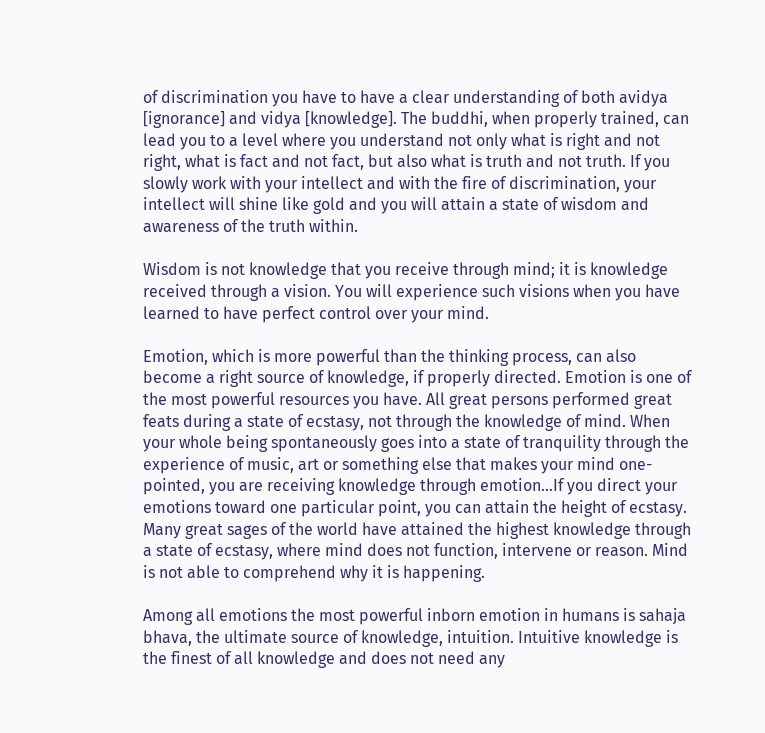of discrimination you have to have a clear understanding of both avidya [ignorance] and vidya [knowledge]. The buddhi, when properly trained, can lead you to a level where you understand not only what is right and not right, what is fact and not fact, but also what is truth and not truth. If you slowly work with your intellect and with the fire of discrimination, your intellect will shine like gold and you will attain a state of wisdom and awareness of the truth within.

Wisdom is not knowledge that you receive through mind; it is knowledge received through a vision. You will experience such visions when you have learned to have perfect control over your mind.

Emotion, which is more powerful than the thinking process, can also become a right source of knowledge, if properly directed. Emotion is one of the most powerful resources you have. All great persons performed great feats during a state of ecstasy, not through the knowledge of mind. When your whole being spontaneously goes into a state of tranquility through the experience of music, art or something else that makes your mind one-pointed, you are receiving knowledge through emotion…If you direct your emotions toward one particular point, you can attain the height of ecstasy. Many great sages of the world have attained the highest knowledge through a state of ecstasy, where mind does not function, intervene or reason. Mind is not able to comprehend why it is happening.

Among all emotions the most powerful inborn emotion in humans is sahaja bhava, the ultimate source of knowledge, intuition. Intuitive knowledge is the finest of all knowledge and does not need any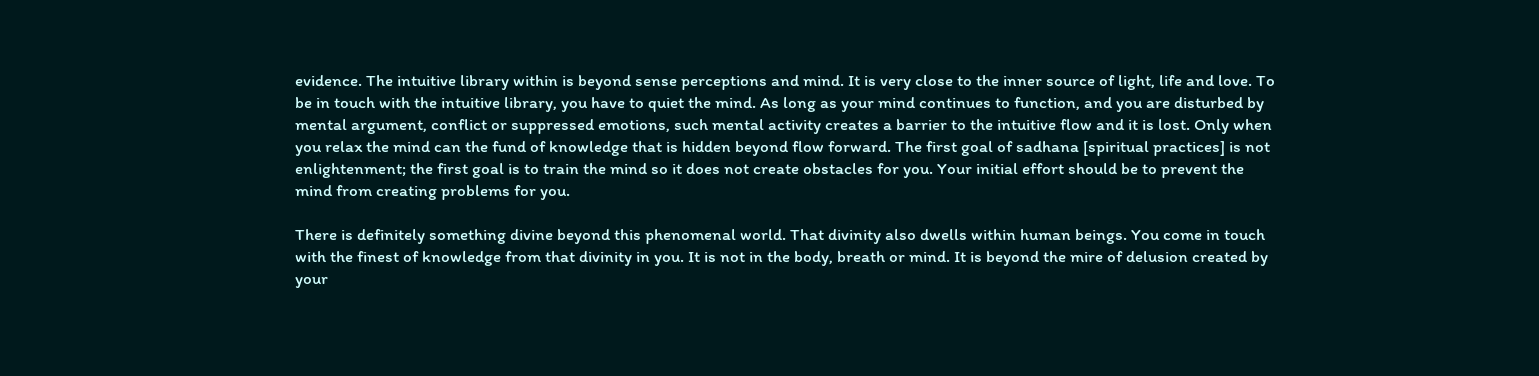evidence. The intuitive library within is beyond sense perceptions and mind. It is very close to the inner source of light, life and love. To be in touch with the intuitive library, you have to quiet the mind. As long as your mind continues to function, and you are disturbed by mental argument, conflict or suppressed emotions, such mental activity creates a barrier to the intuitive flow and it is lost. Only when you relax the mind can the fund of knowledge that is hidden beyond flow forward. The first goal of sadhana [spiritual practices] is not enlightenment; the first goal is to train the mind so it does not create obstacles for you. Your initial effort should be to prevent the mind from creating problems for you.

There is definitely something divine beyond this phenomenal world. That divinity also dwells within human beings. You come in touch with the finest of knowledge from that divinity in you. It is not in the body, breath or mind. It is beyond the mire of delusion created by your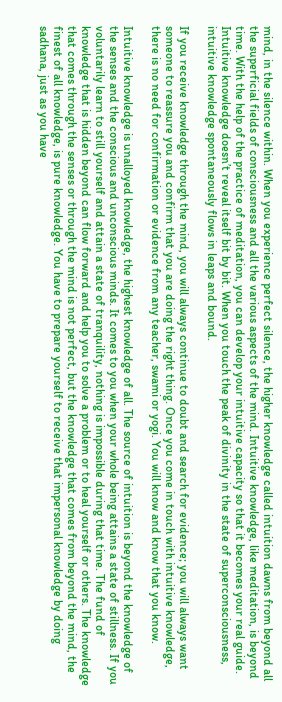mind, in the silence within. When you experience perfect silence, the higher knowledge called intuition dawns from beyond all the superficial fields of consciousness and all the various aspects of the mind. Intuitive knowledge, like meditation, is beyond time. With the help of the practice of meditation, you can develop your intuitive capacity so that it becomes your real guide. Intuitive knowledge doesn’t reveal itself bit by bit. When you touch the peak of divinity in the state of superconsciousness, intuitive knowledge spontaneously flows in leaps and bound.

If you receive knowledge through the mind, you will always continue to doubt and search for evidence; you will always want someone to reassure you and confirm that you are doing the right thing. Once you come in touch with intuitive knowledge, there is no need for confirmation or evidence from any teacher, swami or yogi. You will know and know that you know.

Intuitive knowledge is unalloyed knowledge, the highest knowledge of all. The source of intuition is beyond the knowledge of the senses and the conscious and unconscious minds. It comes to you when your whole being attains a state of stillness. If you voluntarily learn to still yourself and attain a state of tranquility, nothing is impossible during that time. The fund of knowledge that is hidden beyond can flow forward and help you to solve a problem or to heal yourself or others. The knowledge that comes through the senses or through the mind is not perfect, but the knowledge that comes from beyond the mind, the finest of all knowledge, is pure knowledge. You have to prepare yourself to receive that impersonal knowledge by doing sadhana, just as you have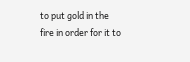to put gold in the fire in order for it to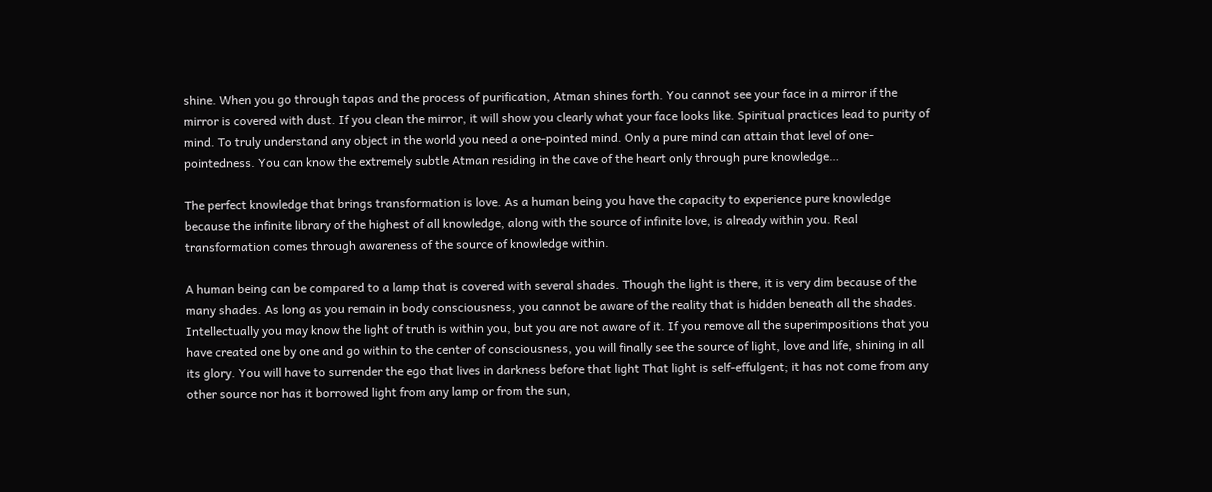shine. When you go through tapas and the process of purification, Atman shines forth. You cannot see your face in a mirror if the mirror is covered with dust. If you clean the mirror, it will show you clearly what your face looks like. Spiritual practices lead to purity of mind. To truly understand any object in the world you need a one-pointed mind. Only a pure mind can attain that level of one-pointedness. You can know the extremely subtle Atman residing in the cave of the heart only through pure knowledge…

The perfect knowledge that brings transformation is love. As a human being you have the capacity to experience pure knowledge because the infinite library of the highest of all knowledge, along with the source of infinite love, is already within you. Real transformation comes through awareness of the source of knowledge within.

A human being can be compared to a lamp that is covered with several shades. Though the light is there, it is very dim because of the many shades. As long as you remain in body consciousness, you cannot be aware of the reality that is hidden beneath all the shades. Intellectually you may know the light of truth is within you, but you are not aware of it. If you remove all the superimpositions that you have created one by one and go within to the center of consciousness, you will finally see the source of light, love and life, shining in all its glory. You will have to surrender the ego that lives in darkness before that light That light is self-effulgent; it has not come from any other source nor has it borrowed light from any lamp or from the sun,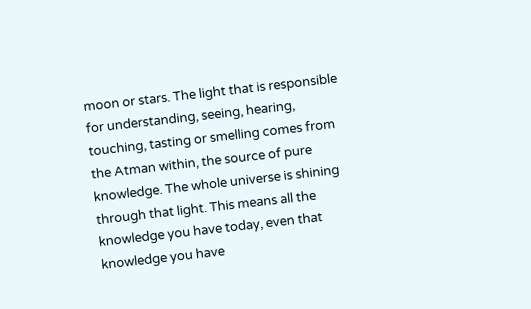moon or stars. The light that is responsible for understanding, seeing, hearing, touching, tasting or smelling comes from the Atman within, the source of pure knowledge. The whole universe is shining through that light. This means all the knowledge you have today, even that knowledge you have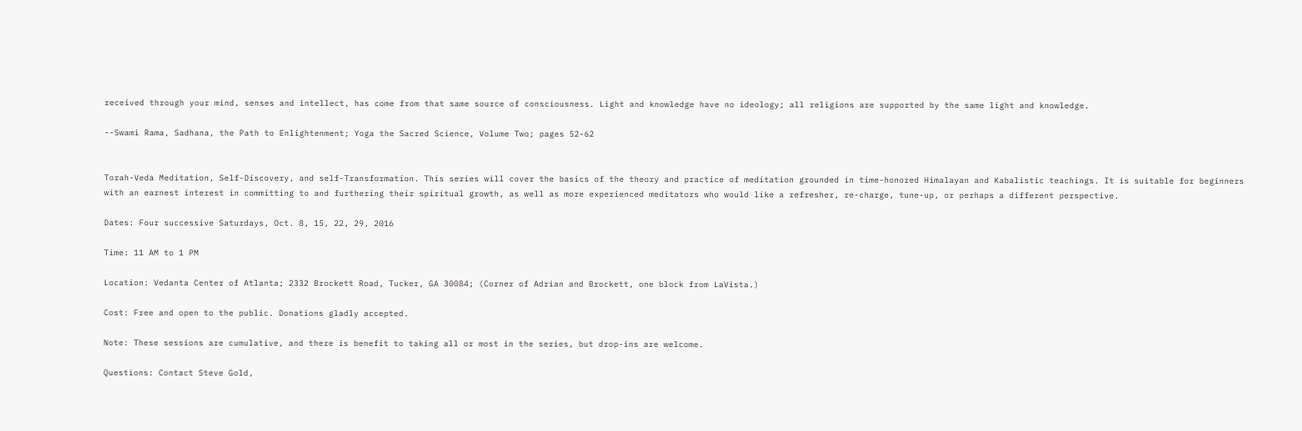received through your mind, senses and intellect, has come from that same source of consciousness. Light and knowledge have no ideology; all religions are supported by the same light and knowledge.

--Swami Rama, Sadhana, the Path to Enlightenment; Yoga the Sacred Science, Volume Two; pages 52-62


Torah-Veda Meditation, Self-Discovery, and self-Transformation. This series will cover the basics of the theory and practice of meditation grounded in time-honored Himalayan and Kabalistic teachings. It is suitable for beginners with an earnest interest in committing to and furthering their spiritual growth, as well as more experienced meditators who would like a refresher, re-charge, tune-up, or perhaps a different perspective.

Dates: Four successive Saturdays, Oct. 8, 15, 22, 29, 2016

Time: 11 AM to 1 PM

Location: Vedanta Center of Atlanta; 2332 Brockett Road, Tucker, GA 30084; (Corner of Adrian and Brockett, one block from LaVista.)

Cost: Free and open to the public. Donations gladly accepted.

Note: These sessions are cumulative, and there is benefit to taking all or most in the series, but drop-ins are welcome.

Questions: Contact Steve Gold,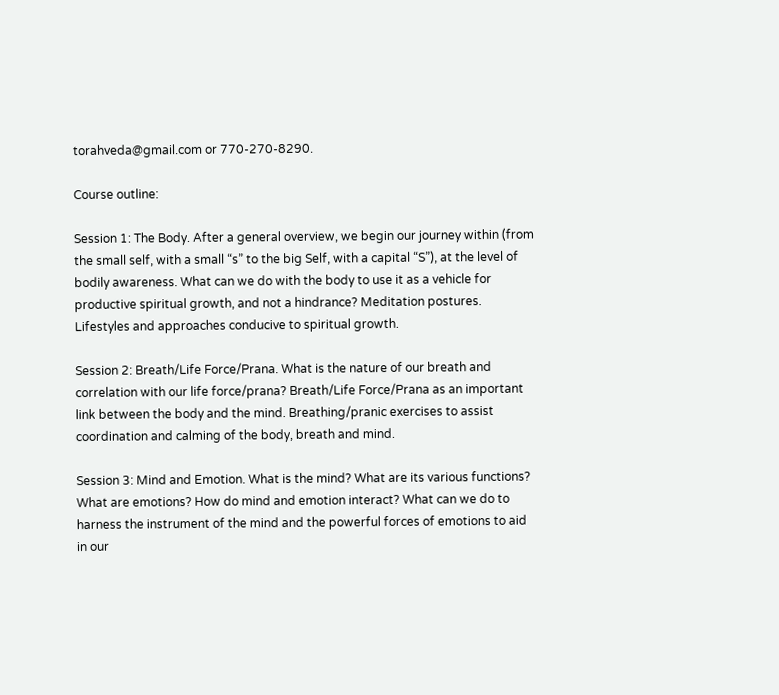torahveda@gmail.com or 770-270-8290.

Course outline:

Session 1: The Body. After a general overview, we begin our journey within (from the small self, with a small “s” to the big Self, with a capital “S”), at the level of bodily awareness. What can we do with the body to use it as a vehicle for productive spiritual growth, and not a hindrance? Meditation postures. Lifestyles and approaches conducive to spiritual growth.

Session 2: Breath/Life Force/Prana. What is the nature of our breath and correlation with our life force/prana? Breath/Life Force/Prana as an important link between the body and the mind. Breathing/pranic exercises to assist coordination and calming of the body, breath and mind.

Session 3: Mind and Emotion. What is the mind? What are its various functions? What are emotions? How do mind and emotion interact? What can we do to harness the instrument of the mind and the powerful forces of emotions to aid in our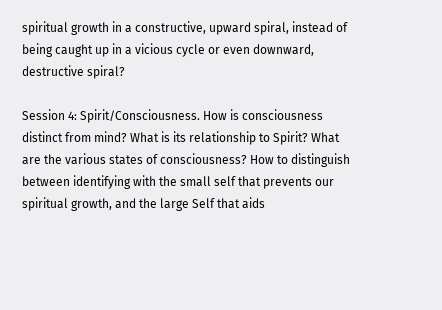spiritual growth in a constructive, upward spiral, instead of being caught up in a vicious cycle or even downward, destructive spiral?

Session 4: Spirit/Consciousness. How is consciousness distinct from mind? What is its relationship to Spirit? What are the various states of consciousness? How to distinguish between identifying with the small self that prevents our spiritual growth, and the large Self that aids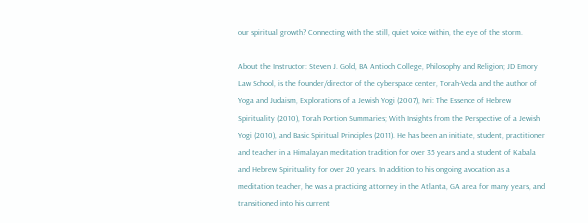our spiritual growth? Connecting with the still, quiet voice within, the eye of the storm.

About the Instructor: Steven J. Gold, BA Antioch College, Philosophy and Religion; JD Emory Law School, is the founder/director of the cyberspace center, Torah-Veda and the author of Yoga and Judaism, Explorations of a Jewish Yogi (2007), Ivri: The Essence of Hebrew Spirituality (2010), Torah Portion Summaries; With Insights from the Perspective of a Jewish Yogi (2010), and Basic Spiritual Principles (2011). He has been an initiate, student, practitioner and teacher in a Himalayan meditation tradition for over 35 years and a student of Kabala and Hebrew Spirituality for over 20 years. In addition to his ongoing avocation as a meditation teacher, he was a practicing attorney in the Atlanta, GA area for many years, and transitioned into his current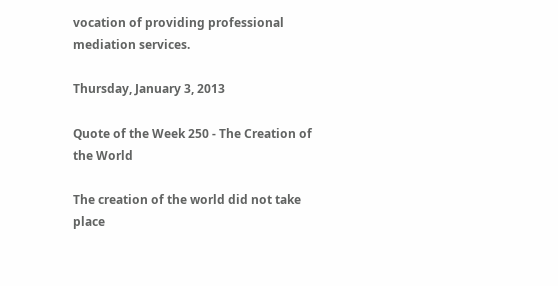vocation of providing professional mediation services.

Thursday, January 3, 2013

Quote of the Week 250 - The Creation of the World

The creation of the world did not take place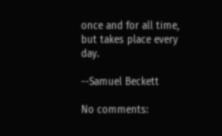once and for all time, but takes place every day.

--Samuel Beckett

No comments: